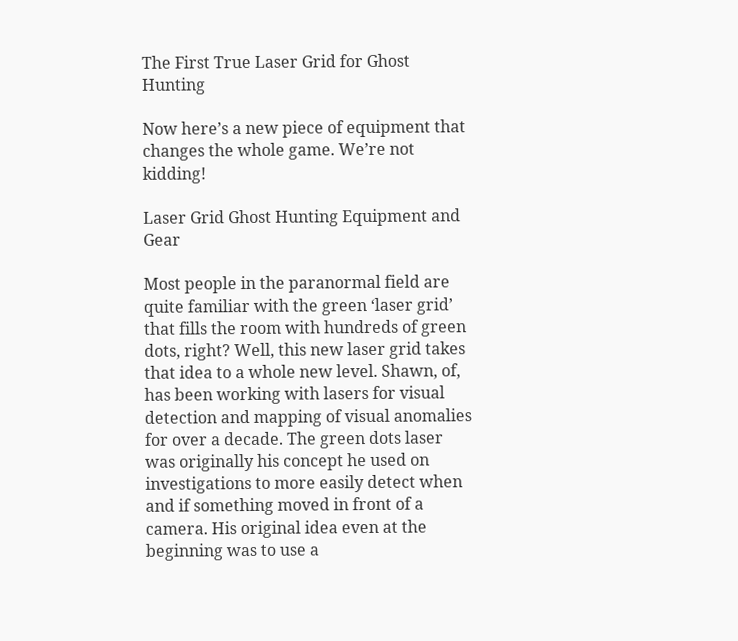The First True Laser Grid for Ghost Hunting

Now here’s a new piece of equipment that changes the whole game. We’re not kidding!

Laser Grid Ghost Hunting Equipment and Gear

Most people in the paranormal field are quite familiar with the green ‘laser grid’ that fills the room with hundreds of green dots, right? Well, this new laser grid takes that idea to a whole new level. Shawn, of, has been working with lasers for visual detection and mapping of visual anomalies for over a decade. The green dots laser was originally his concept he used on investigations to more easily detect when and if something moved in front of a camera. His original idea even at the beginning was to use a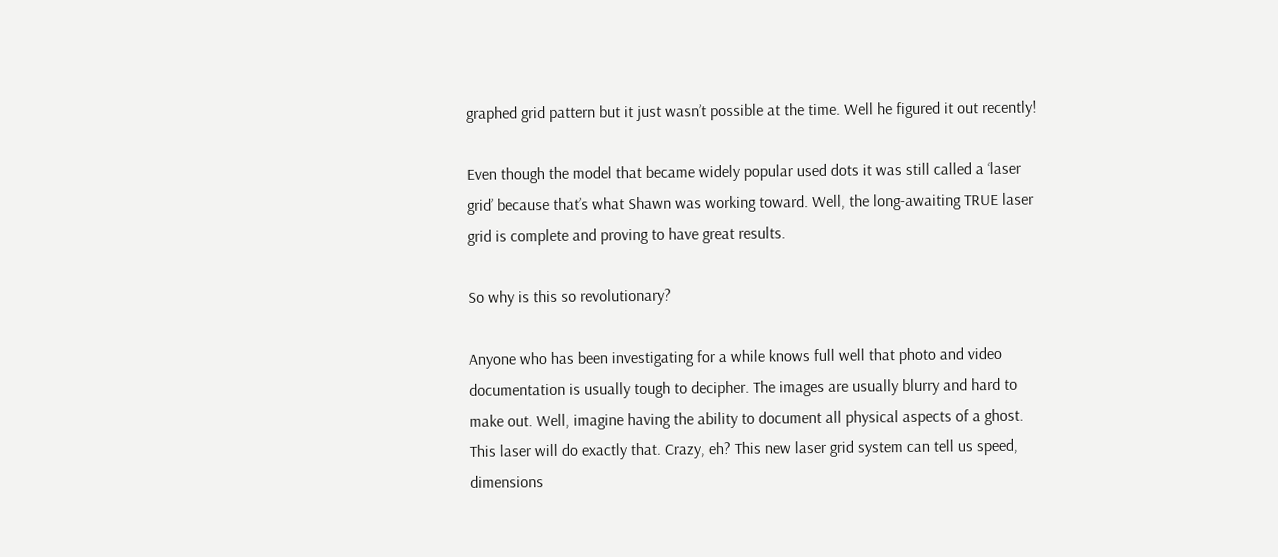graphed grid pattern but it just wasn’t possible at the time. Well he figured it out recently!

Even though the model that became widely popular used dots it was still called a ‘laser grid’ because that’s what Shawn was working toward. Well, the long-awaiting TRUE laser grid is complete and proving to have great results.

So why is this so revolutionary?

Anyone who has been investigating for a while knows full well that photo and video documentation is usually tough to decipher. The images are usually blurry and hard to make out. Well, imagine having the ability to document all physical aspects of a ghost. This laser will do exactly that. Crazy, eh? This new laser grid system can tell us speed, dimensions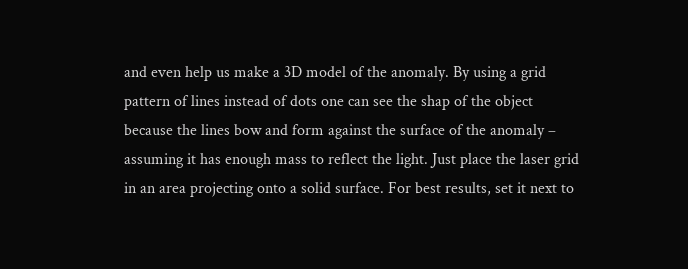and even help us make a 3D model of the anomaly. By using a grid pattern of lines instead of dots one can see the shap of the object because the lines bow and form against the surface of the anomaly – assuming it has enough mass to reflect the light. Just place the laser grid in an area projecting onto a solid surface. For best results, set it next to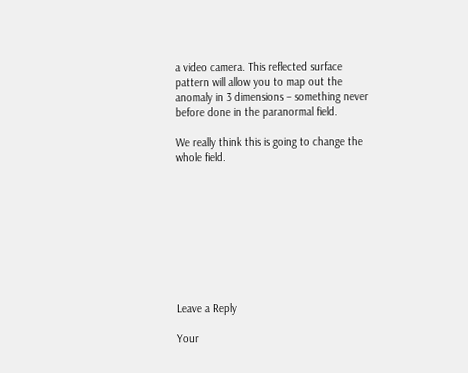a video camera. This reflected surface pattern will allow you to map out the anomaly in 3 dimensions – something never before done in the paranormal field.

We really think this is going to change the whole field.









Leave a Reply

Your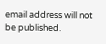email address will not be published.